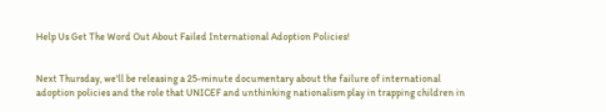Help Us Get The Word Out About Failed International Adoption Policies!


Next Thursday, we'll be releasing a 25-minute documentary about the failure of international adoption policies and the role that UNICEF and unthinking nationalism play in trapping children in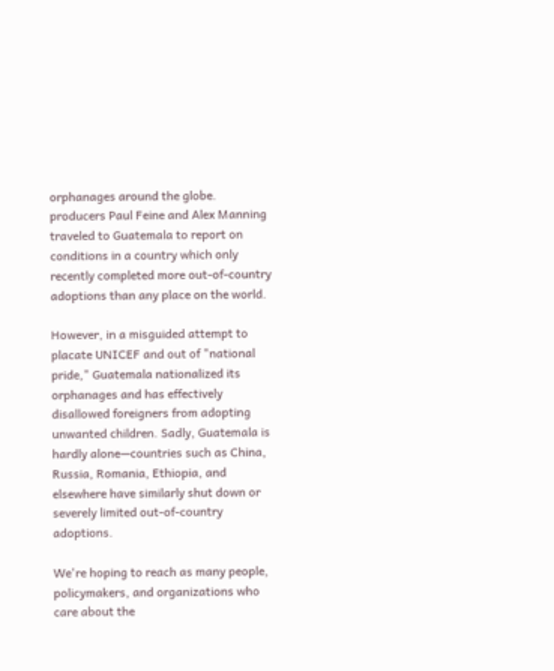orphanages around the globe. producers Paul Feine and Alex Manning traveled to Guatemala to report on conditions in a country which only recently completed more out-of-country adoptions than any place on the world.

However, in a misguided attempt to placate UNICEF and out of "national pride," Guatemala nationalized its orphanages and has effectively disallowed foreigners from adopting unwanted children. Sadly, Guatemala is hardly alone—countries such as China, Russia, Romania, Ethiopia, and elsewhere have similarly shut down or severely limited out-of-country adoptions.

We're hoping to reach as many people, policymakers, and organizations who care about the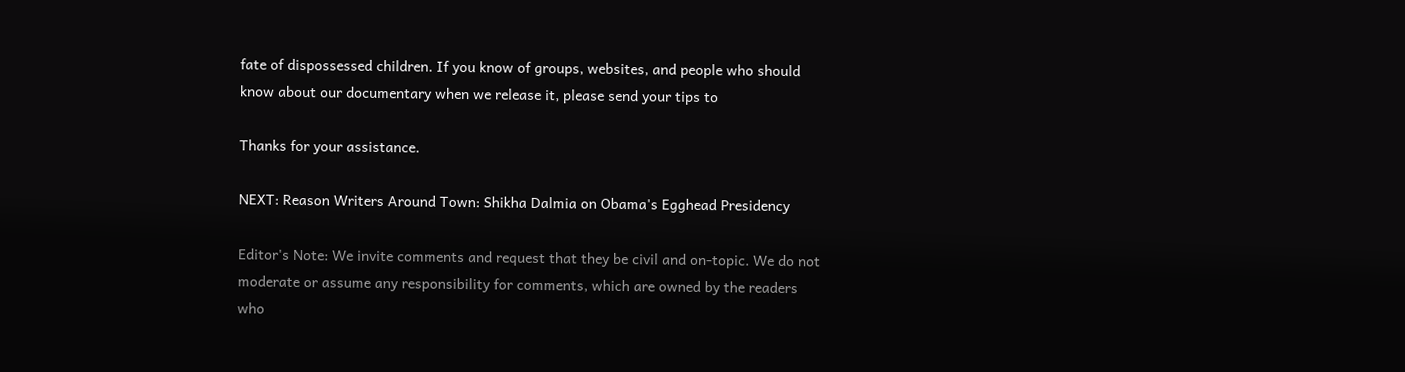fate of dispossessed children. If you know of groups, websites, and people who should know about our documentary when we release it, please send your tips to

Thanks for your assistance.

NEXT: Reason Writers Around Town: Shikha Dalmia on Obama's Egghead Presidency

Editor's Note: We invite comments and request that they be civil and on-topic. We do not moderate or assume any responsibility for comments, which are owned by the readers who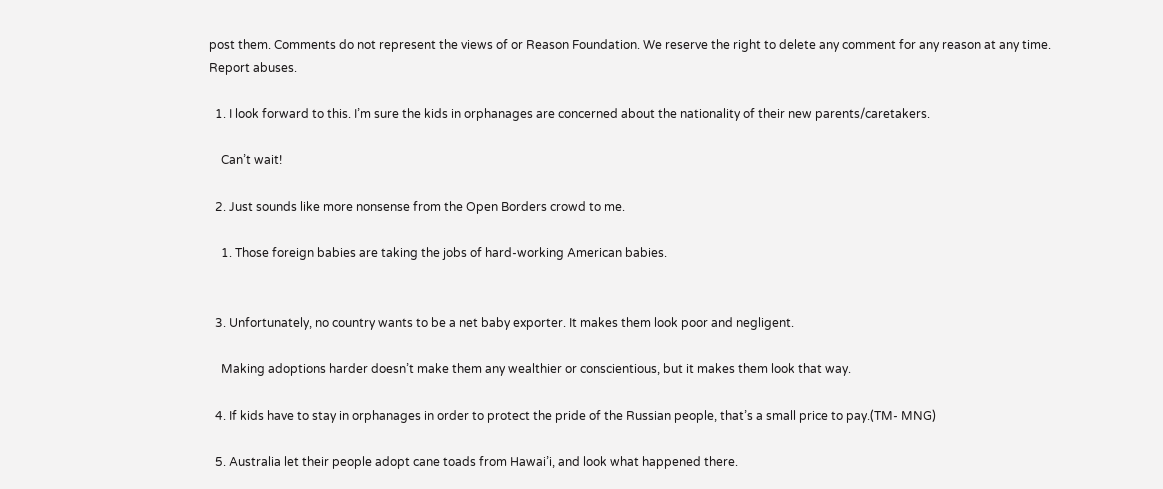post them. Comments do not represent the views of or Reason Foundation. We reserve the right to delete any comment for any reason at any time. Report abuses.

  1. I look forward to this. I’m sure the kids in orphanages are concerned about the nationality of their new parents/caretakers.

    Can’t wait!

  2. Just sounds like more nonsense from the Open Borders crowd to me.

    1. Those foreign babies are taking the jobs of hard-working American babies.


  3. Unfortunately, no country wants to be a net baby exporter. It makes them look poor and negligent.

    Making adoptions harder doesn’t make them any wealthier or conscientious, but it makes them look that way.

  4. If kids have to stay in orphanages in order to protect the pride of the Russian people, that’s a small price to pay.(TM- MNG)

  5. Australia let their people adopt cane toads from Hawai’i, and look what happened there.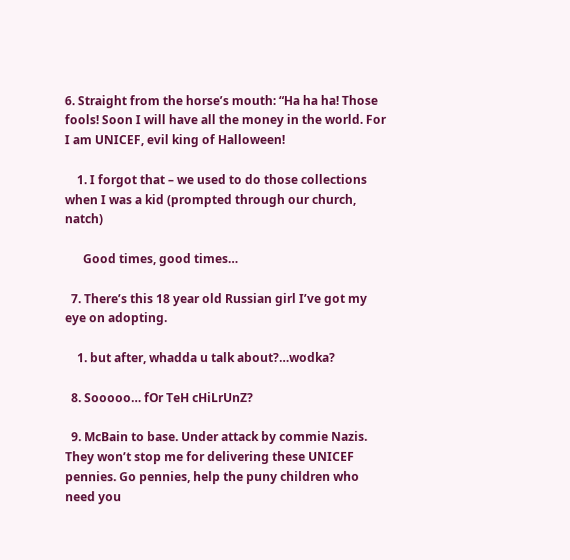6. Straight from the horse’s mouth: “Ha ha ha! Those fools! Soon I will have all the money in the world. For I am UNICEF, evil king of Halloween!

    1. I forgot that – we used to do those collections when I was a kid (prompted through our church, natch)

      Good times, good times…

  7. There’s this 18 year old Russian girl I’ve got my eye on adopting.

    1. but after, whadda u talk about?…wodka?

  8. Sooooo… fOr TeH cHiLrUnZ?

  9. McBain to base. Under attack by commie Nazis. They won’t stop me for delivering these UNICEF pennies. Go pennies, help the puny children who need you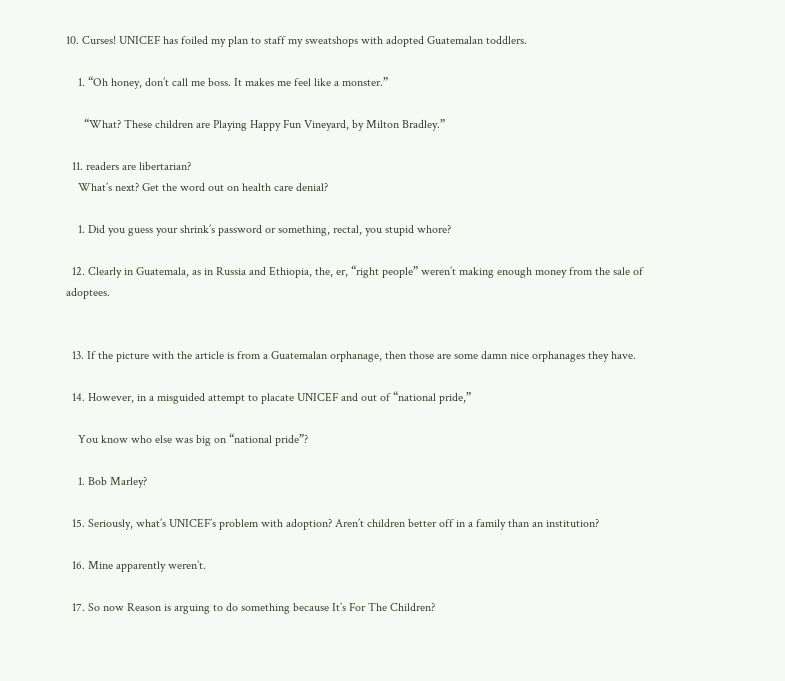10. Curses! UNICEF has foiled my plan to staff my sweatshops with adopted Guatemalan toddlers.

    1. “Oh honey, don’t call me boss. It makes me feel like a monster.”

      “What? These children are Playing Happy Fun Vineyard, by Milton Bradley.”

  11. readers are libertarian?
    What’s next? Get the word out on health care denial?

    1. Did you guess your shrink’s password or something, rectal, you stupid whore?

  12. Clearly in Guatemala, as in Russia and Ethiopia, the, er, “right people” weren’t making enough money from the sale of adoptees.


  13. If the picture with the article is from a Guatemalan orphanage, then those are some damn nice orphanages they have.

  14. However, in a misguided attempt to placate UNICEF and out of “national pride,”

    You know who else was big on “national pride”?

    1. Bob Marley?

  15. Seriously, what’s UNICEF’s problem with adoption? Aren’t children better off in a family than an institution?

  16. Mine apparently weren’t.

  17. So now Reason is arguing to do something because It’s For The Children?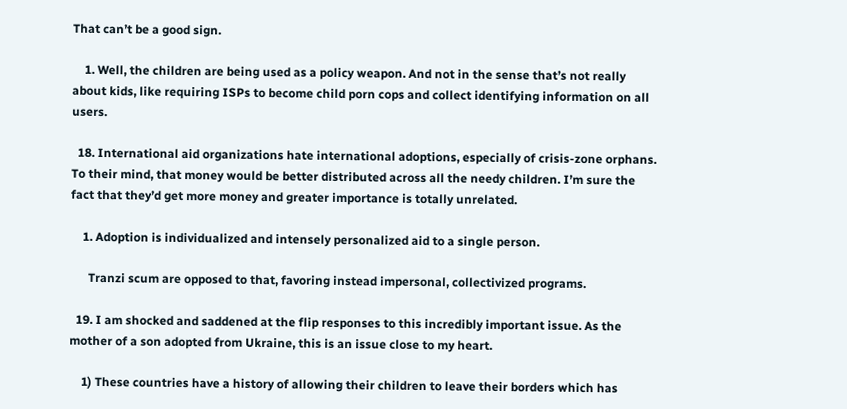That can’t be a good sign.

    1. Well, the children are being used as a policy weapon. And not in the sense that’s not really about kids, like requiring ISPs to become child porn cops and collect identifying information on all users.

  18. International aid organizations hate international adoptions, especially of crisis-zone orphans. To their mind, that money would be better distributed across all the needy children. I’m sure the fact that they’d get more money and greater importance is totally unrelated.

    1. Adoption is individualized and intensely personalized aid to a single person.

      Tranzi scum are opposed to that, favoring instead impersonal, collectivized programs.

  19. I am shocked and saddened at the flip responses to this incredibly important issue. As the mother of a son adopted from Ukraine, this is an issue close to my heart.

    1) These countries have a history of allowing their children to leave their borders which has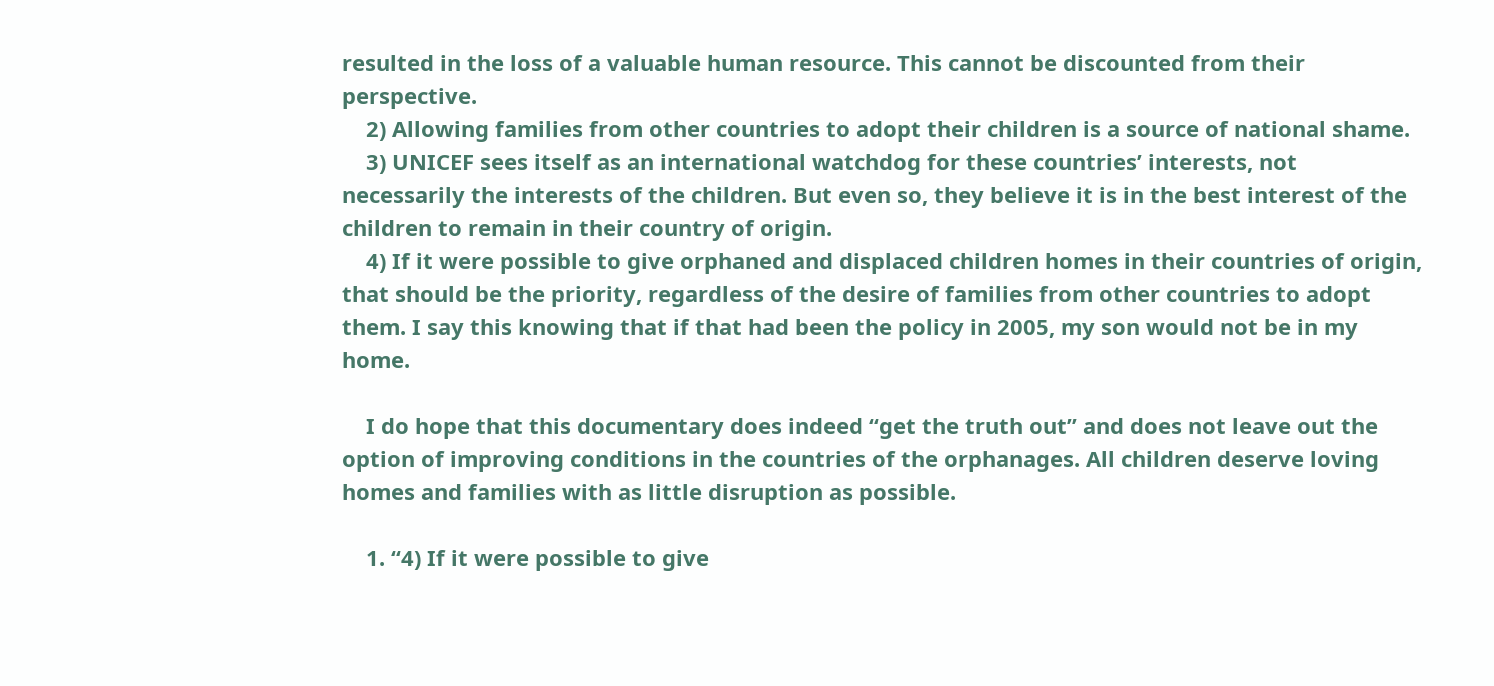resulted in the loss of a valuable human resource. This cannot be discounted from their perspective.
    2) Allowing families from other countries to adopt their children is a source of national shame.
    3) UNICEF sees itself as an international watchdog for these countries’ interests, not necessarily the interests of the children. But even so, they believe it is in the best interest of the children to remain in their country of origin.
    4) If it were possible to give orphaned and displaced children homes in their countries of origin, that should be the priority, regardless of the desire of families from other countries to adopt them. I say this knowing that if that had been the policy in 2005, my son would not be in my home.

    I do hope that this documentary does indeed “get the truth out” and does not leave out the option of improving conditions in the countries of the orphanages. All children deserve loving homes and families with as little disruption as possible.

    1. “4) If it were possible to give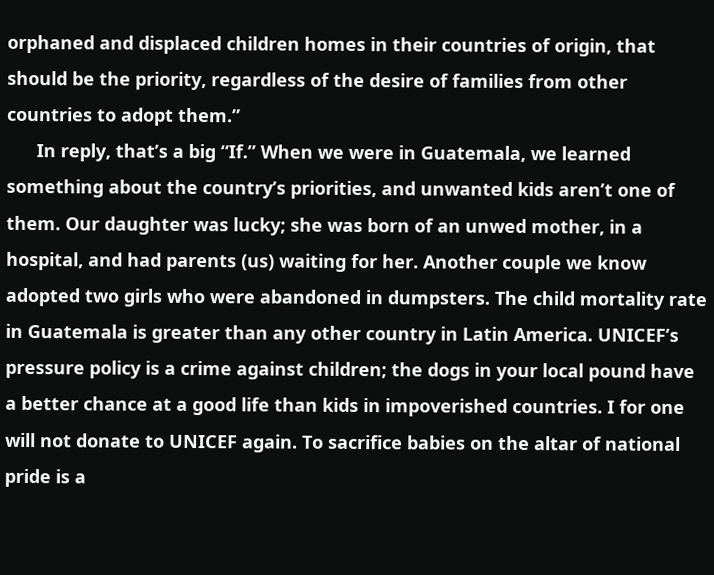orphaned and displaced children homes in their countries of origin, that should be the priority, regardless of the desire of families from other countries to adopt them.”
      In reply, that’s a big “If.” When we were in Guatemala, we learned something about the country’s priorities, and unwanted kids aren’t one of them. Our daughter was lucky; she was born of an unwed mother, in a hospital, and had parents (us) waiting for her. Another couple we know adopted two girls who were abandoned in dumpsters. The child mortality rate in Guatemala is greater than any other country in Latin America. UNICEF’s pressure policy is a crime against children; the dogs in your local pound have a better chance at a good life than kids in impoverished countries. I for one will not donate to UNICEF again. To sacrifice babies on the altar of national pride is a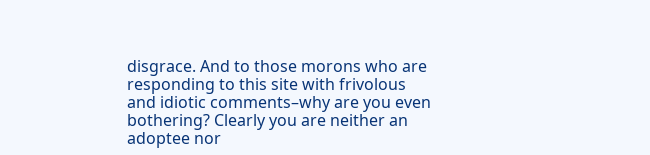disgrace. And to those morons who are responding to this site with frivolous and idiotic comments–why are you even bothering? Clearly you are neither an adoptee nor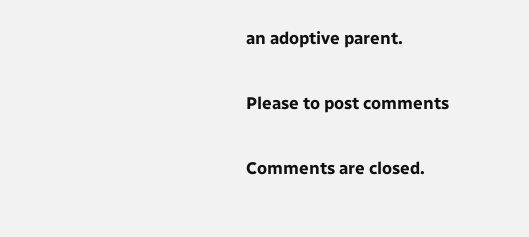an adoptive parent.

Please to post comments

Comments are closed.